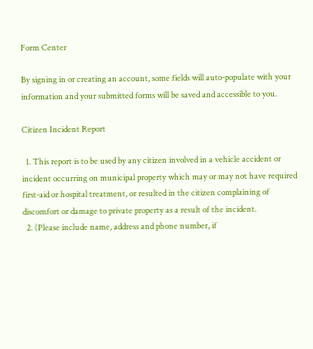Form Center

By signing in or creating an account, some fields will auto-populate with your information and your submitted forms will be saved and accessible to you.

Citizen Incident Report

  1. This report is to be used by any citizen involved in a vehicle accident or incident occurring on municipal property which may or may not have required first-aid or hospital treatment, or resulted in the citizen complaining of discomfort or damage to private property as a result of the incident.
  2. (Please include name, address and phone number, if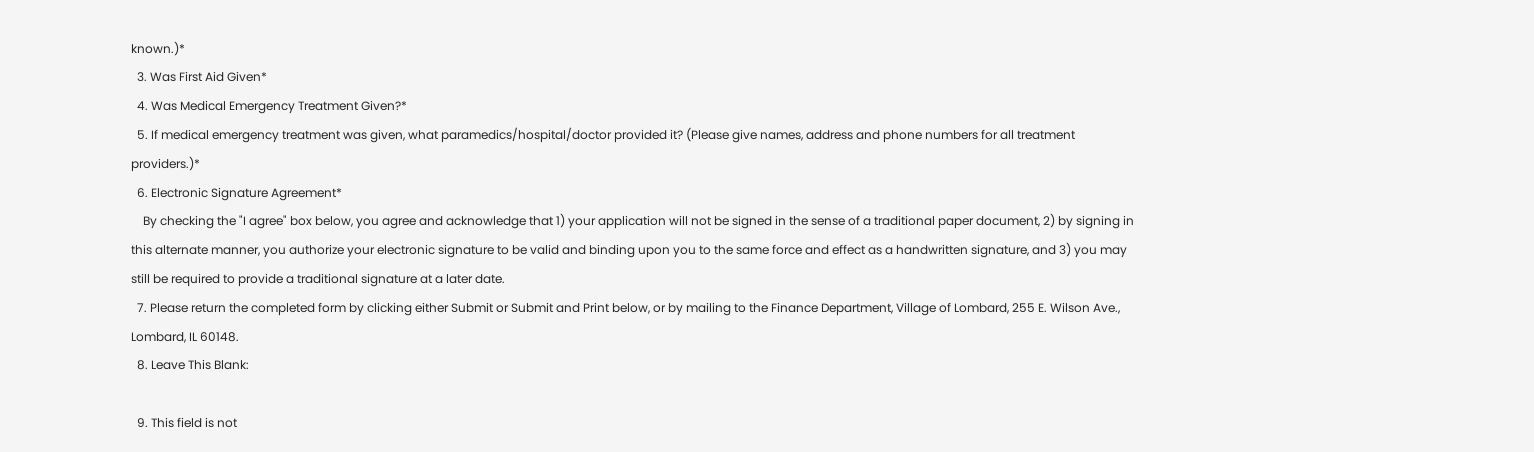known.)*
  3. Was First Aid Given*
  4. Was Medical Emergency Treatment Given?*
  5. If medical emergency treatment was given, what paramedics/hospital/doctor provided it? (Please give names, address and phone numbers for all treatment providers.)*
  6. Electronic Signature Agreement*
    By checking the "I agree" box below, you agree and acknowledge that 1) your application will not be signed in the sense of a traditional paper document, 2) by signing in this alternate manner, you authorize your electronic signature to be valid and binding upon you to the same force and effect as a handwritten signature, and 3) you may still be required to provide a traditional signature at a later date.
  7. Please return the completed form by clicking either Submit or Submit and Print below, or by mailing to the Finance Department, Village of Lombard, 255 E. Wilson Ave., Lombard, IL 60148.
  8. Leave This Blank:

  9. This field is not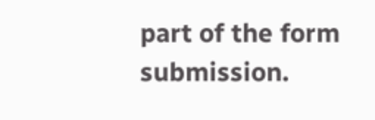part of the form submission.